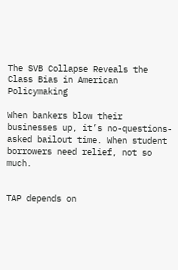The SVB Collapse Reveals the Class Bias in American Policymaking

When bankers blow their businesses up, it’s no-questions-asked bailout time. When student borrowers need relief, not so much.


TAP depends on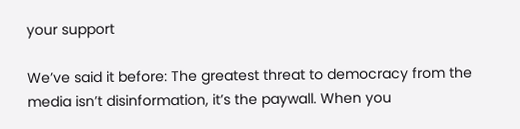your support

We’ve said it before: The greatest threat to democracy from the media isn’t disinformation, it’s the paywall. When you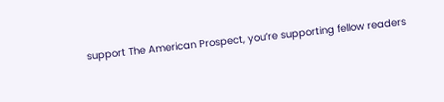support The American Prospect, you’re supporting fellow readers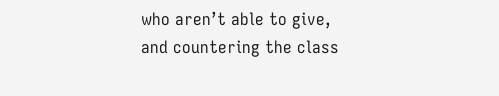who aren’t able to give, and countering the class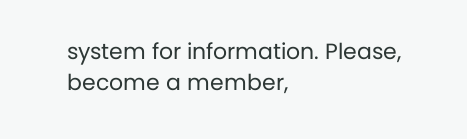system for information. Please, become a member,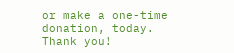or make a one-time donation, today. Thank you!